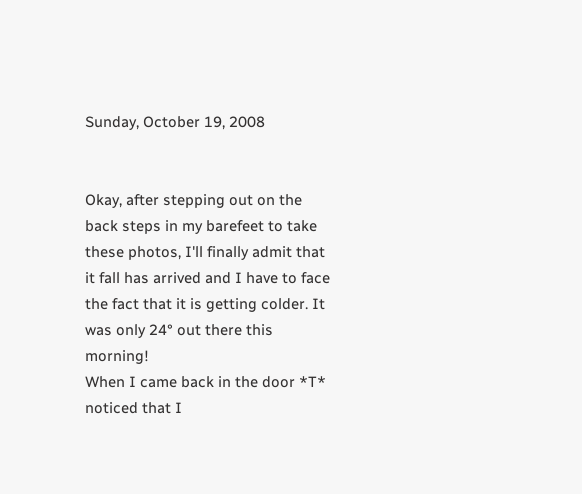Sunday, October 19, 2008


Okay, after stepping out on the back steps in my barefeet to take these photos, I'll finally admit that it fall has arrived and I have to face the fact that it is getting colder. It was only 24° out there this morning!
When I came back in the door *T* noticed that I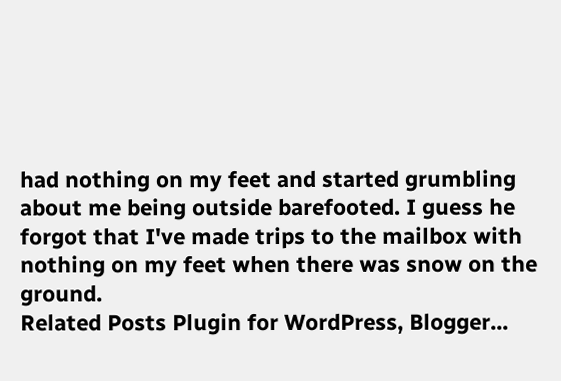had nothing on my feet and started grumbling about me being outside barefooted. I guess he forgot that I've made trips to the mailbox with nothing on my feet when there was snow on the ground.
Related Posts Plugin for WordPress, Blogger...